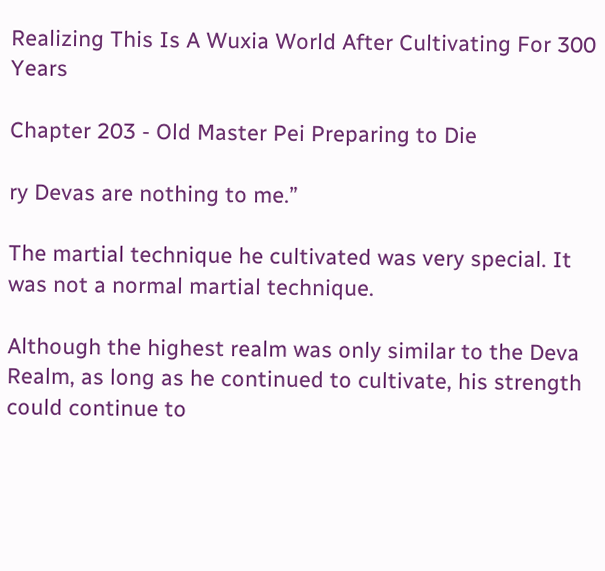Realizing This Is A Wuxia World After Cultivating For 300 Years

Chapter 203 - Old Master Pei Preparing to Die

ry Devas are nothing to me.”

The martial technique he cultivated was very special. It was not a normal martial technique.

Although the highest realm was only similar to the Deva Realm, as long as he continued to cultivate, his strength could continue to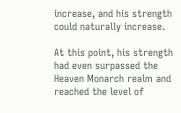increase, and his strength could naturally increase.

At this point, his strength had even surpassed the Heaven Monarch realm and reached the level of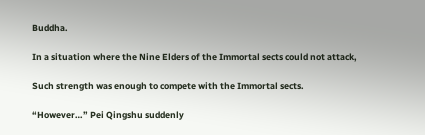Buddha.

In a situation where the Nine Elders of the Immortal sects could not attack,

Such strength was enough to compete with the Immortal sects.

“However…” Pei Qingshu suddenly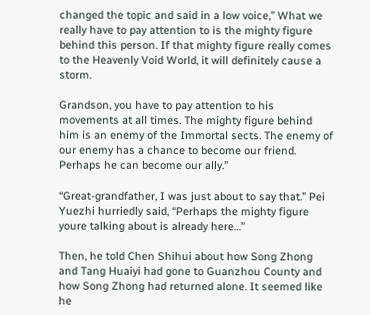changed the topic and said in a low voice,” What we really have to pay attention to is the mighty figure behind this person. If that mighty figure really comes to the Heavenly Void World, it will definitely cause a storm.

Grandson, you have to pay attention to his movements at all times. The mighty figure behind him is an enemy of the Immortal sects. The enemy of our enemy has a chance to become our friend. Perhaps he can become our ally.”

“Great-grandfather, I was just about to say that.” Pei Yuezhi hurriedly said, “Perhaps the mighty figure youre talking about is already here…”

Then, he told Chen Shihui about how Song Zhong and Tang Huaiyi had gone to Guanzhou County and how Song Zhong had returned alone. It seemed like he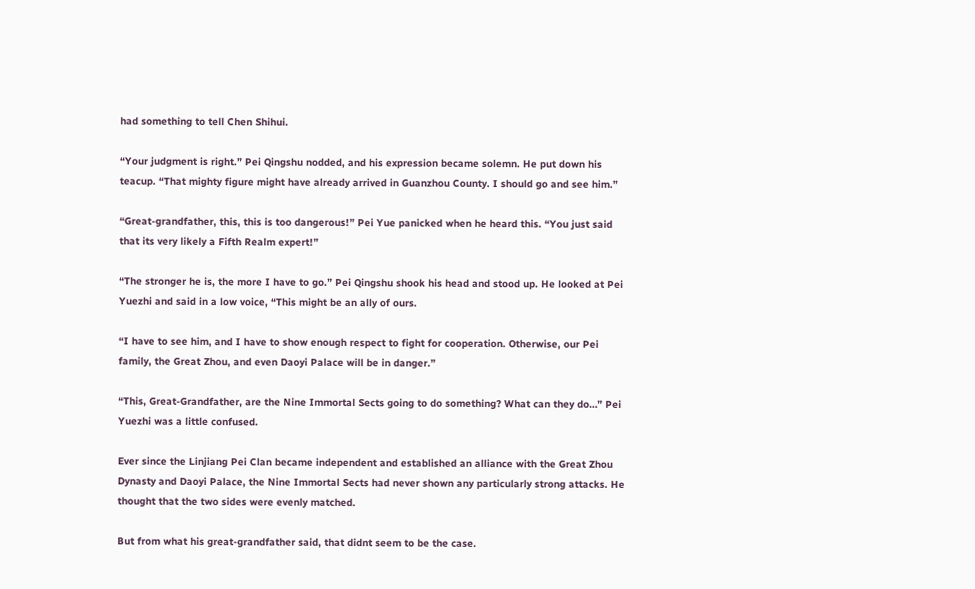had something to tell Chen Shihui.

“Your judgment is right.” Pei Qingshu nodded, and his expression became solemn. He put down his teacup. “That mighty figure might have already arrived in Guanzhou County. I should go and see him.”

“Great-grandfather, this, this is too dangerous!” Pei Yue panicked when he heard this. “You just said that its very likely a Fifth Realm expert!”

“The stronger he is, the more I have to go.” Pei Qingshu shook his head and stood up. He looked at Pei Yuezhi and said in a low voice, “This might be an ally of ours.

“I have to see him, and I have to show enough respect to fight for cooperation. Otherwise, our Pei family, the Great Zhou, and even Daoyi Palace will be in danger.”

“This, Great-Grandfather, are the Nine Immortal Sects going to do something? What can they do…” Pei Yuezhi was a little confused.

Ever since the Linjiang Pei Clan became independent and established an alliance with the Great Zhou Dynasty and Daoyi Palace, the Nine Immortal Sects had never shown any particularly strong attacks. He thought that the two sides were evenly matched.

But from what his great-grandfather said, that didnt seem to be the case.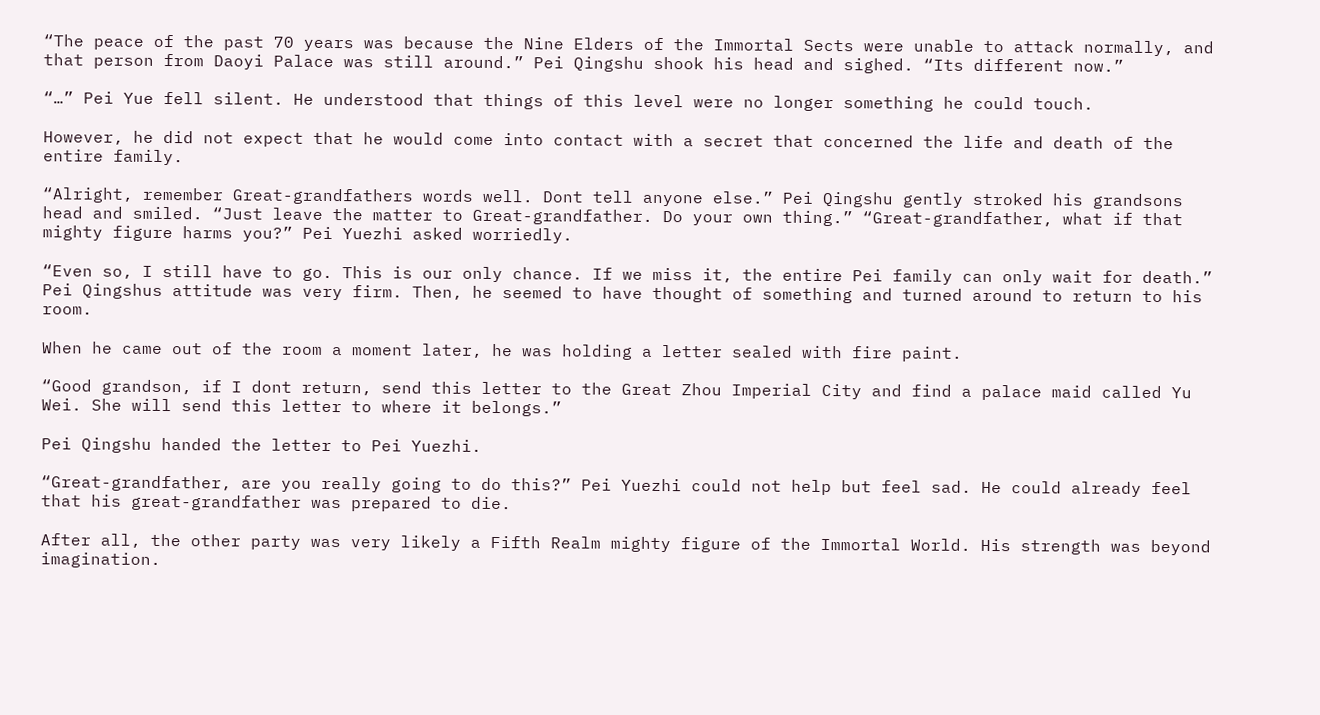“The peace of the past 70 years was because the Nine Elders of the Immortal Sects were unable to attack normally, and that person from Daoyi Palace was still around.” Pei Qingshu shook his head and sighed. “Its different now.”

“…” Pei Yue fell silent. He understood that things of this level were no longer something he could touch.

However, he did not expect that he would come into contact with a secret that concerned the life and death of the entire family.

“Alright, remember Great-grandfathers words well. Dont tell anyone else.” Pei Qingshu gently stroked his grandsons head and smiled. “Just leave the matter to Great-grandfather. Do your own thing.” “Great-grandfather, what if that mighty figure harms you?” Pei Yuezhi asked worriedly.

“Even so, I still have to go. This is our only chance. If we miss it, the entire Pei family can only wait for death.” Pei Qingshus attitude was very firm. Then, he seemed to have thought of something and turned around to return to his room.

When he came out of the room a moment later, he was holding a letter sealed with fire paint.

“Good grandson, if I dont return, send this letter to the Great Zhou Imperial City and find a palace maid called Yu Wei. She will send this letter to where it belongs.”

Pei Qingshu handed the letter to Pei Yuezhi.

“Great-grandfather, are you really going to do this?” Pei Yuezhi could not help but feel sad. He could already feel that his great-grandfather was prepared to die.

After all, the other party was very likely a Fifth Realm mighty figure of the Immortal World. His strength was beyond imagination.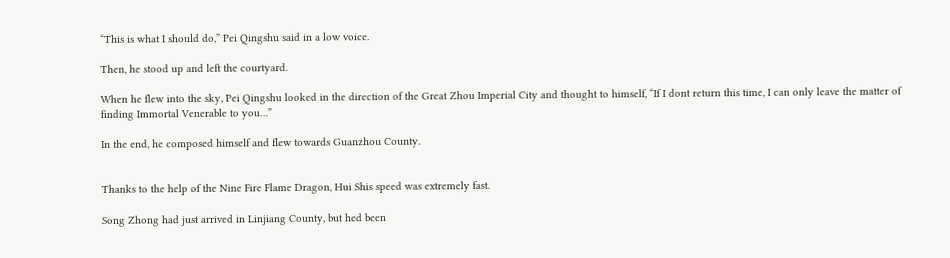“This is what I should do,” Pei Qingshu said in a low voice.

Then, he stood up and left the courtyard.

When he flew into the sky, Pei Qingshu looked in the direction of the Great Zhou Imperial City and thought to himself, “If I dont return this time, I can only leave the matter of finding Immortal Venerable to you…”

In the end, he composed himself and flew towards Guanzhou County.


Thanks to the help of the Nine Fire Flame Dragon, Hui Shis speed was extremely fast.

Song Zhong had just arrived in Linjiang County, but hed been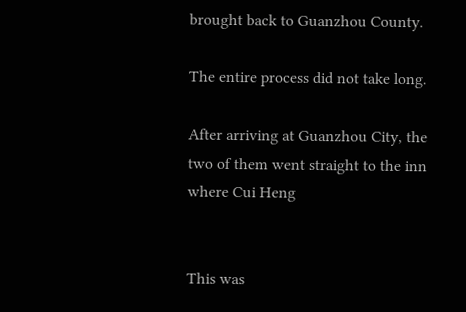brought back to Guanzhou County.

The entire process did not take long.

After arriving at Guanzhou City, the two of them went straight to the inn where Cui Heng


This was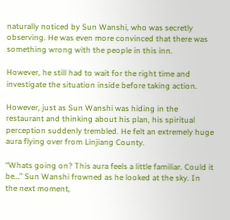naturally noticed by Sun Wanshi, who was secretly observing. He was even more convinced that there was something wrong with the people in this inn.

However, he still had to wait for the right time and investigate the situation inside before taking action.

However, just as Sun Wanshi was hiding in the restaurant and thinking about his plan, his spiritual perception suddenly trembled. He felt an extremely huge aura flying over from Linjiang County.

“Whats going on? This aura feels a little familiar. Could it be…” Sun Wanshi frowned as he looked at the sky. In the next moment,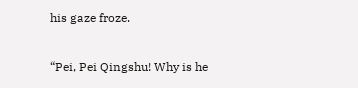his gaze froze.

“Pei, Pei Qingshu! Why is he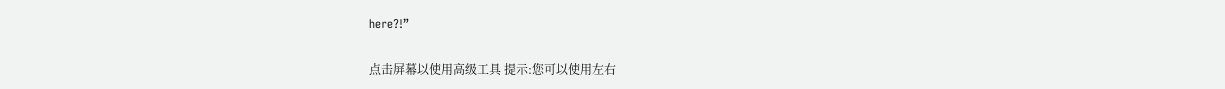here?!”

点击屏幕以使用高级工具 提示:您可以使用左右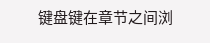键盘键在章节之间浏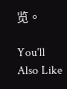览。

You'll Also Like